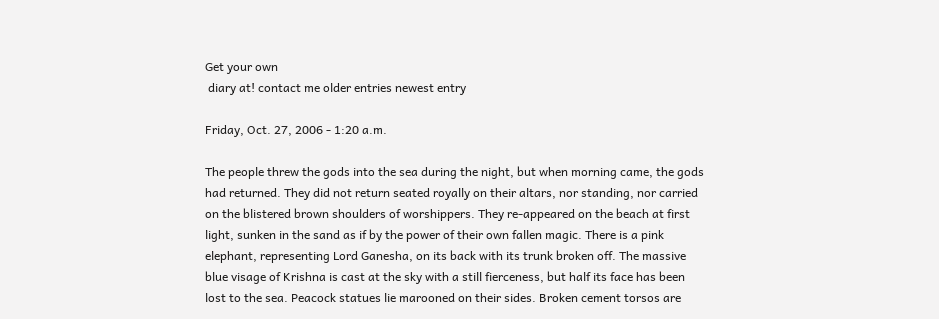Get your own
 diary at! contact me older entries newest entry

Friday, Oct. 27, 2006 - 1:20 a.m.

The people threw the gods into the sea during the night, but when morning came, the gods had returned. They did not return seated royally on their altars, nor standing, nor carried on the blistered brown shoulders of worshippers. They re-appeared on the beach at first light, sunken in the sand as if by the power of their own fallen magic. There is a pink elephant, representing Lord Ganesha, on its back with its trunk broken off. The massive blue visage of Krishna is cast at the sky with a still fierceness, but half its face has been lost to the sea. Peacock statues lie marooned on their sides. Broken cement torsos are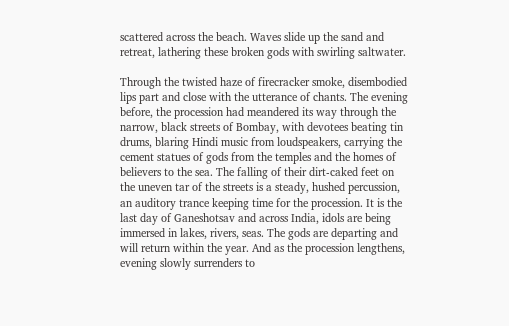scattered across the beach. Waves slide up the sand and retreat, lathering these broken gods with swirling saltwater.

Through the twisted haze of firecracker smoke, disembodied lips part and close with the utterance of chants. The evening before, the procession had meandered its way through the narrow, black streets of Bombay, with devotees beating tin drums, blaring Hindi music from loudspeakers, carrying the cement statues of gods from the temples and the homes of believers to the sea. The falling of their dirt-caked feet on the uneven tar of the streets is a steady, hushed percussion, an auditory trance keeping time for the procession. It is the last day of Ganeshotsav and across India, idols are being immersed in lakes, rivers, seas. The gods are departing and will return within the year. And as the procession lengthens, evening slowly surrenders to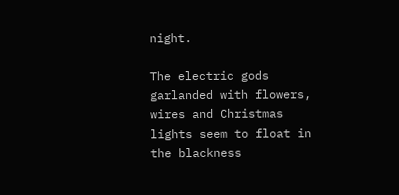night.

The electric gods garlanded with flowers, wires and Christmas lights seem to float in the blackness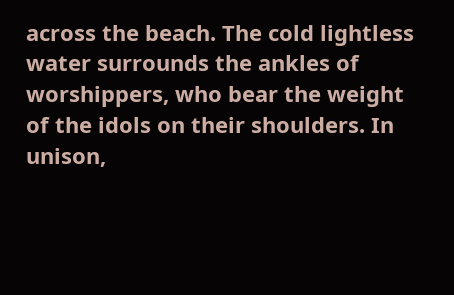across the beach. The cold lightless water surrounds the ankles of worshippers, who bear the weight of the idols on their shoulders. In unison,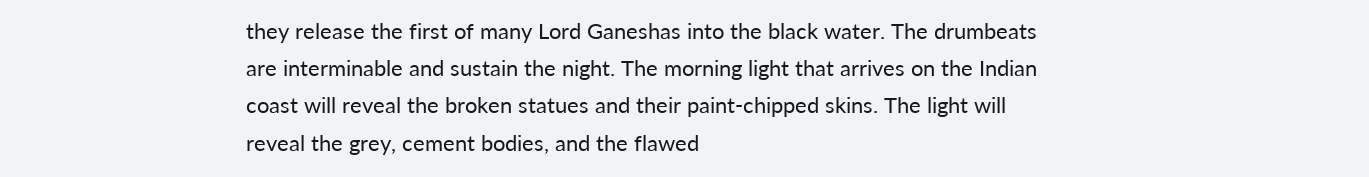they release the first of many Lord Ganeshas into the black water. The drumbeats are interminable and sustain the night. The morning light that arrives on the Indian coast will reveal the broken statues and their paint-chipped skins. The light will reveal the grey, cement bodies, and the flawed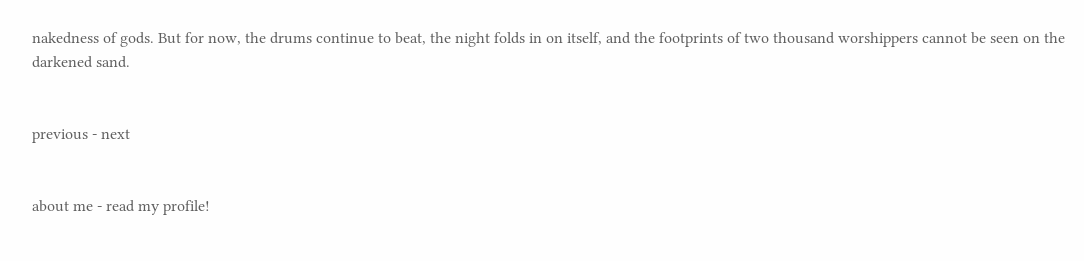nakedness of gods. But for now, the drums continue to beat, the night folds in on itself, and the footprints of two thousand worshippers cannot be seen on the darkened sand.


previous - next


about me - read my profile!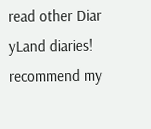read other Diar
yLand diaries! recommend my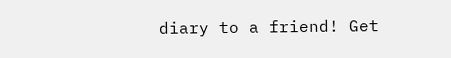diary to a friend! Get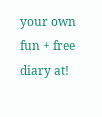your own fun + free diary at!